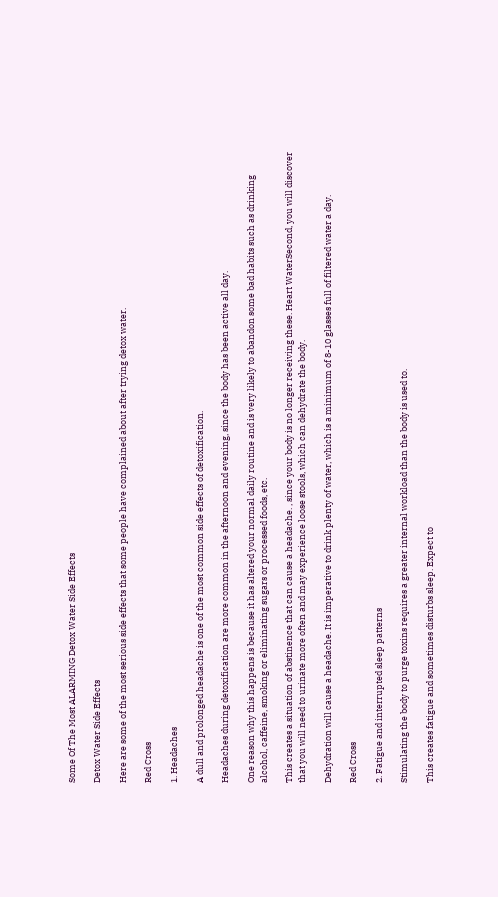Some Of The Most ALARMING Detox Water Side Effects

Detox Water Side Effects

Here are some of the most serious side effects that some people have complained about after trying detox water.

Red Cross

1. Headaches

A dull and prolonged headache is one of the most common side effects of detoxification.

Headaches during detoxification are more common in the afternoon and evening, since the body has been active all day.

One reason why this happens is because it has altered your normal daily routine and is very likely to abandon some bad habits such as drinking alcohol, caffeine, smoking or eliminating sugars or processed foods, etc.

This creates a situation of abstinence that can cause a headache. , since your body is no longer receiving these. Heart WaterSecond, you will discover that you will need to urinate more often and may experience loose stools, which can dehydrate the body.

Dehydration will cause a headache. It is imperative to drink plenty of water, which is a minimum of 8-10 glasses full of filtered water a day.

Red Cross

2. Fatigue and interrupted sleep patterns

Stimulating the body to purge toxins requires a greater internal workload than the body is used to.

This creates fatigue and sometimes disturbs sleep. Expect to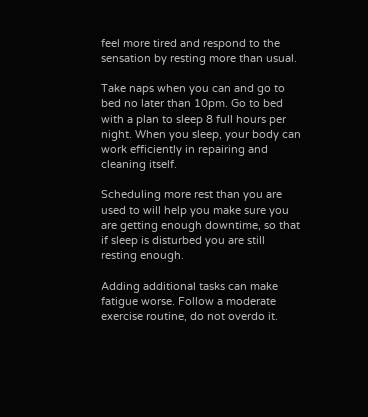feel more tired and respond to the sensation by resting more than usual.

Take naps when you can and go to bed no later than 10pm. Go to bed with a plan to sleep 8 full hours per night. When you sleep, your body can work efficiently in repairing and cleaning itself.

Scheduling more rest than you are used to will help you make sure you are getting enough downtime, so that if sleep is disturbed you are still resting enough.

Adding additional tasks can make fatigue worse. Follow a moderate exercise routine, do not overdo it.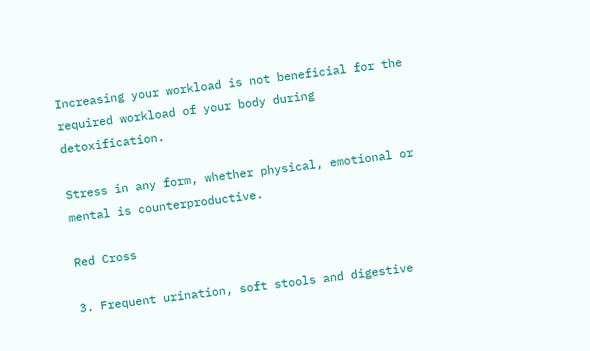Increasing your workload is not beneficial for the required workload of your body during detoxification.

Stress in any form, whether physical, emotional or mental is counterproductive.

Red Cross

3. Frequent urination, soft stools and digestive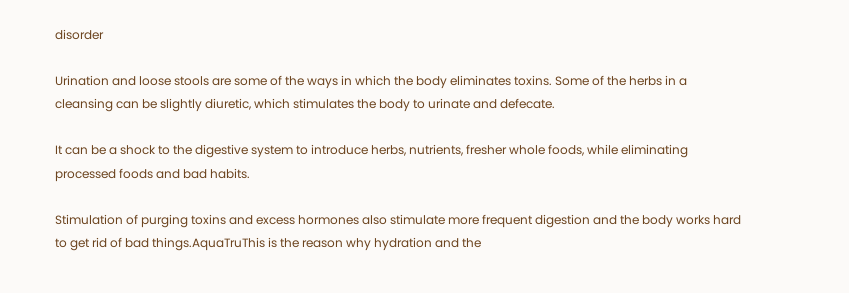disorder

Urination and loose stools are some of the ways in which the body eliminates toxins. Some of the herbs in a cleansing can be slightly diuretic, which stimulates the body to urinate and defecate.

It can be a shock to the digestive system to introduce herbs, nutrients, fresher whole foods, while eliminating processed foods and bad habits.

Stimulation of purging toxins and excess hormones also stimulate more frequent digestion and the body works hard to get rid of bad things.AquaTruThis is the reason why hydration and the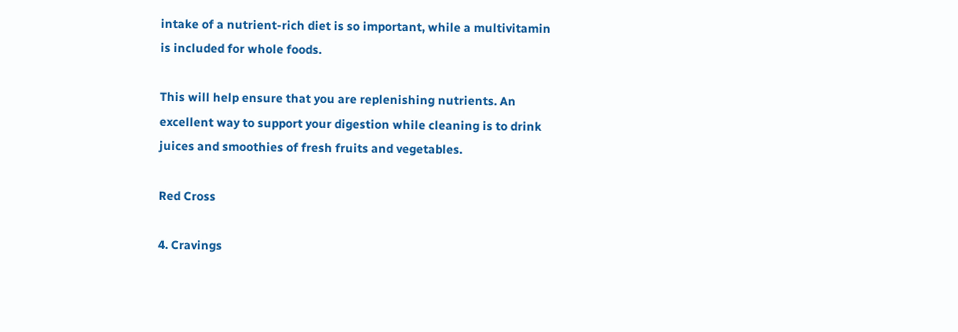intake of a nutrient-rich diet is so important, while a multivitamin is included for whole foods.

This will help ensure that you are replenishing nutrients. An excellent way to support your digestion while cleaning is to drink juices and smoothies of fresh fruits and vegetables.

Red Cross

4. Cravings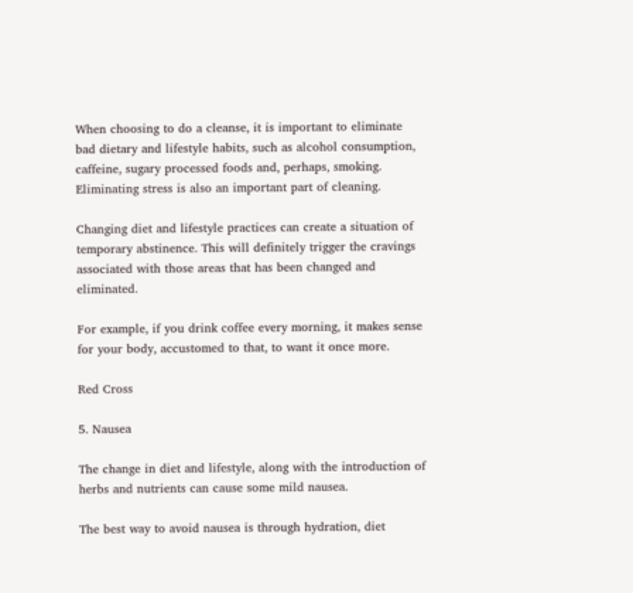When choosing to do a cleanse, it is important to eliminate bad dietary and lifestyle habits, such as alcohol consumption, caffeine, sugary processed foods and, perhaps, smoking. Eliminating stress is also an important part of cleaning.

Changing diet and lifestyle practices can create a situation of temporary abstinence. This will definitely trigger the cravings associated with those areas that has been changed and eliminated.

For example, if you drink coffee every morning, it makes sense for your body, accustomed to that, to want it once more.

Red Cross

5. Nausea

The change in diet and lifestyle, along with the introduction of herbs and nutrients can cause some mild nausea.

The best way to avoid nausea is through hydration, diet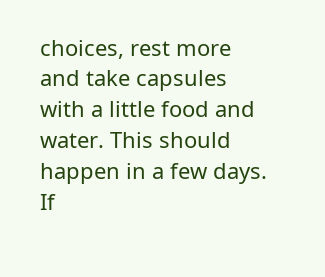choices, rest more and take capsules with a little food and water. This should happen in a few days. If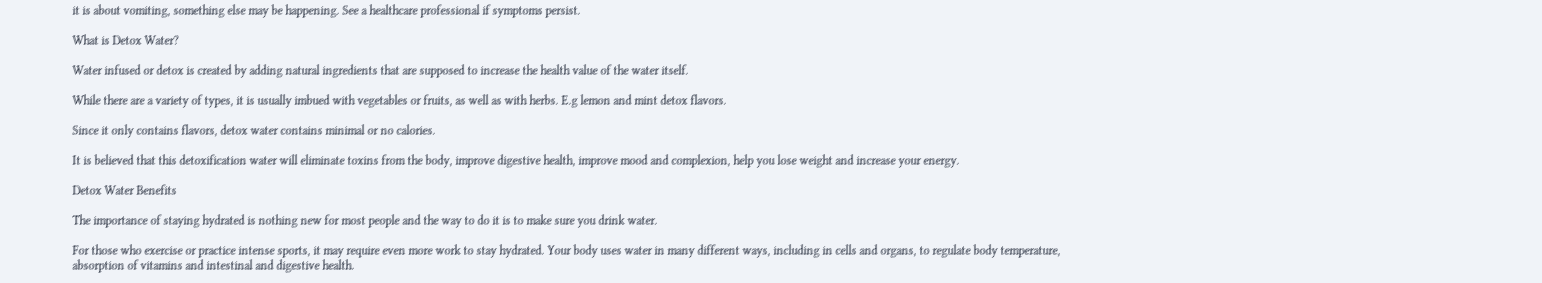it is about vomiting, something else may be happening. See a healthcare professional if symptoms persist.

What is Detox Water?

Water infused or detox is created by adding natural ingredients that are supposed to increase the health value of the water itself.

While there are a variety of types, it is usually imbued with vegetables or fruits, as well as with herbs. E.g lemon and mint detox flavors.

Since it only contains flavors, detox water contains minimal or no calories.

It is believed that this detoxification water will eliminate toxins from the body, improve digestive health, improve mood and complexion, help you lose weight and increase your energy.

Detox Water Benefits

The importance of staying hydrated is nothing new for most people and the way to do it is to make sure you drink water.

For those who exercise or practice intense sports, it may require even more work to stay hydrated. Your body uses water in many different ways, including in cells and organs, to regulate body temperature, absorption of vitamins and intestinal and digestive health.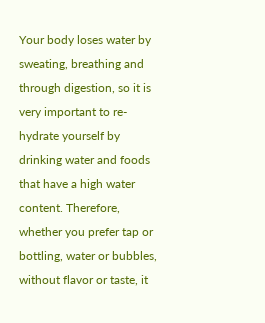Your body loses water by sweating, breathing and through digestion, so it is very important to re-hydrate yourself by drinking water and foods that have a high water content. Therefore, whether you prefer tap or bottling, water or bubbles, without flavor or taste, it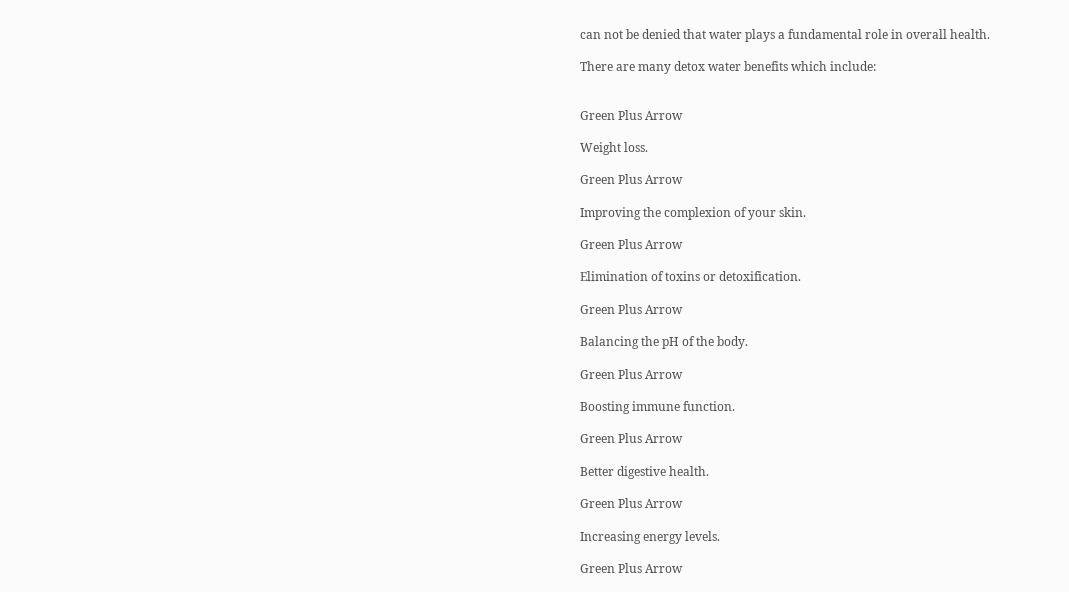can not be denied that water plays a fundamental role in overall health.

There are many detox water benefits which include:


Green Plus Arrow

Weight loss.

Green Plus Arrow

Improving the complexion of your skin.

Green Plus Arrow

Elimination of toxins or detoxification.

Green Plus Arrow

Balancing the pH of the body.

Green Plus Arrow

Boosting immune function.

Green Plus Arrow

Better digestive health.

Green Plus Arrow

Increasing energy levels.

Green Plus Arrow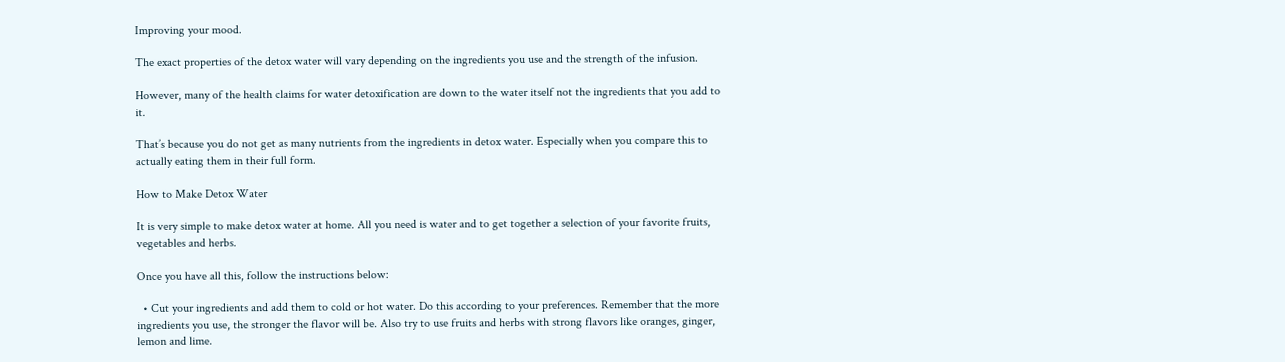Improving your mood.

The exact properties of the detox water will vary depending on the ingredients you use and the strength of the infusion.

However, many of the health claims for water detoxification are down to the water itself not the ingredients that you add to it.

That’s because you do not get as many nutrients from the ingredients in detox water. Especially when you compare this to actually eating them in their full form.

How to Make Detox Water

It is very simple to make detox water at home. All you need is water and to get together a selection of your favorite fruits, vegetables and herbs.

Once you have all this, follow the instructions below:

  • Cut your ingredients and add them to cold or hot water. Do this according to your preferences. Remember that the more ingredients you use, the stronger the flavor will be. Also try to use fruits and herbs with strong flavors like oranges, ginger, lemon and lime.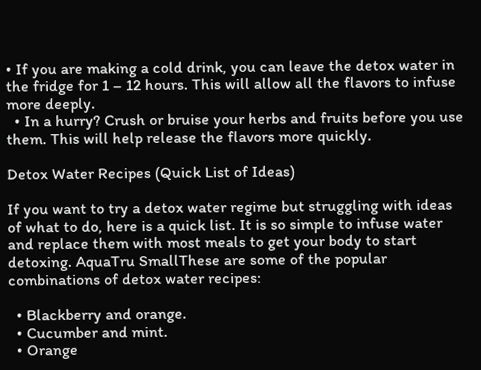• If you are making a cold drink, you can leave the detox water in the fridge for 1 – 12 hours. This will allow all the flavors to infuse more deeply.
  • In a hurry? Crush or bruise your herbs and fruits before you use them. This will help release the flavors more quickly.

Detox Water Recipes (Quick List of Ideas)

If you want to try a detox water regime but struggling with ideas of what to do, here is a quick list. It is so simple to infuse water and replace them with most meals to get your body to start detoxing. AquaTru SmallThese are some of the popular combinations of detox water recipes:

  • Blackberry and orange.
  • Cucumber and mint.
  • Orange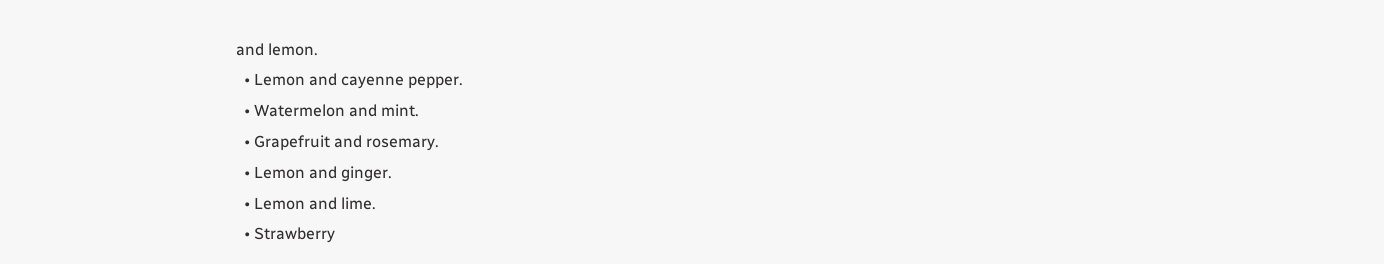and lemon.
  • Lemon and cayenne pepper.
  • Watermelon and mint.
  • Grapefruit and rosemary.
  • Lemon and ginger.
  • Lemon and lime.
  • Strawberry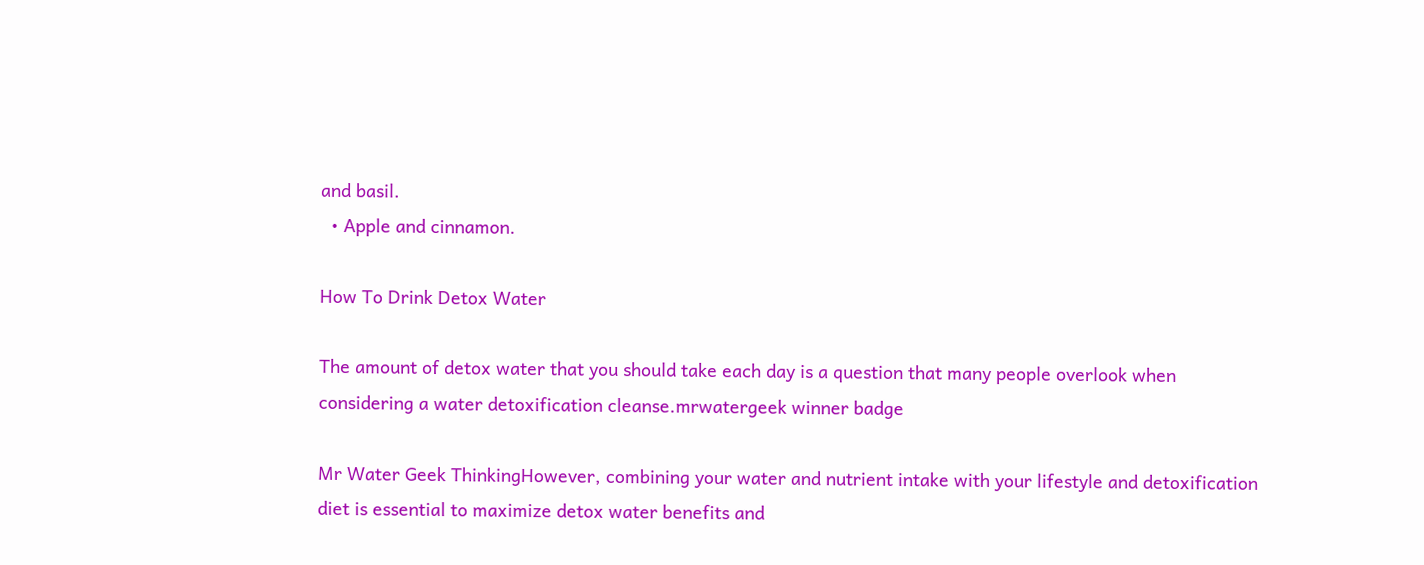and basil.
  • Apple and cinnamon.

How To Drink Detox Water

The amount of detox water that you should take each day is a question that many people overlook when considering a water detoxification cleanse.mrwatergeek winner badge

Mr Water Geek ThinkingHowever, combining your water and nutrient intake with your lifestyle and detoxification diet is essential to maximize detox water benefits and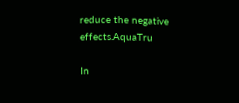reduce the negative effects.AquaTru

In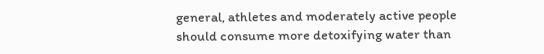general, athletes and moderately active people should consume more detoxifying water than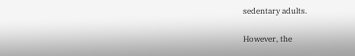sedentary adults.

However, the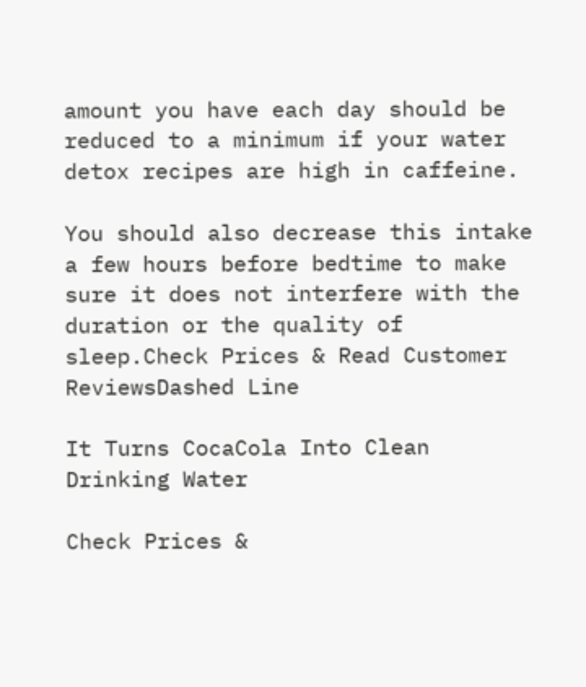amount you have each day should be reduced to a minimum if your water detox recipes are high in caffeine.

You should also decrease this intake a few hours before bedtime to make sure it does not interfere with the duration or the quality of sleep.Check Prices & Read Customer ReviewsDashed Line

It Turns CocaCola Into Clean Drinking Water

Check Prices &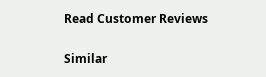Read Customer Reviews

Similar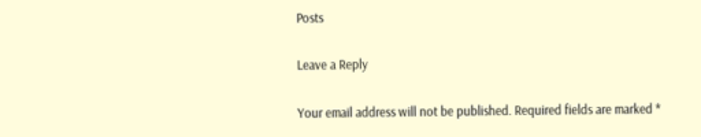Posts

Leave a Reply

Your email address will not be published. Required fields are marked *